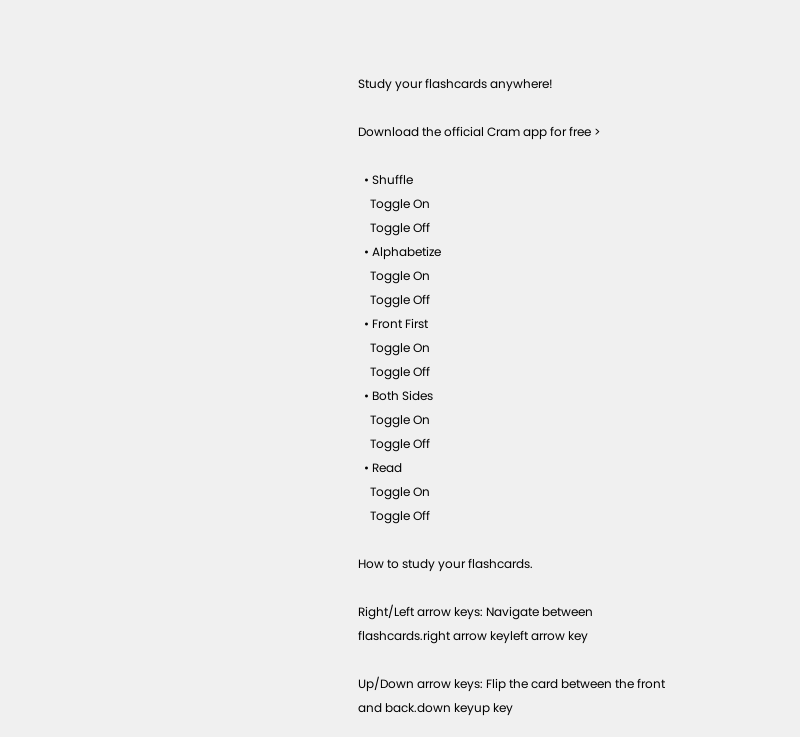Study your flashcards anywhere!

Download the official Cram app for free >

  • Shuffle
    Toggle On
    Toggle Off
  • Alphabetize
    Toggle On
    Toggle Off
  • Front First
    Toggle On
    Toggle Off
  • Both Sides
    Toggle On
    Toggle Off
  • Read
    Toggle On
    Toggle Off

How to study your flashcards.

Right/Left arrow keys: Navigate between flashcards.right arrow keyleft arrow key

Up/Down arrow keys: Flip the card between the front and back.down keyup key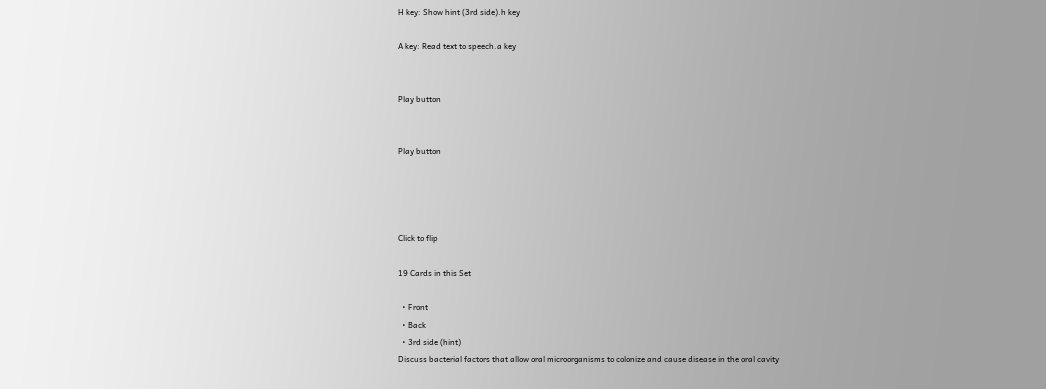H key: Show hint (3rd side).h key

A key: Read text to speech.a key


Play button


Play button




Click to flip

19 Cards in this Set

  • Front
  • Back
  • 3rd side (hint)
Discuss bacterial factors that allow oral microorganisms to colonize and cause disease in the oral cavity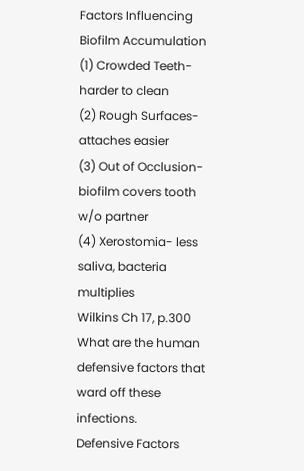Factors Influencing Biofilm Accumulation
(1) Crowded Teeth-harder to clean
(2) Rough Surfaces-attaches easier
(3) Out of Occlusion-biofilm covers tooth w/o partner
(4) Xerostomia- less saliva, bacteria multiplies
Wilkins Ch 17, p.300
What are the human defensive factors that ward off these infections.
Defensive Factors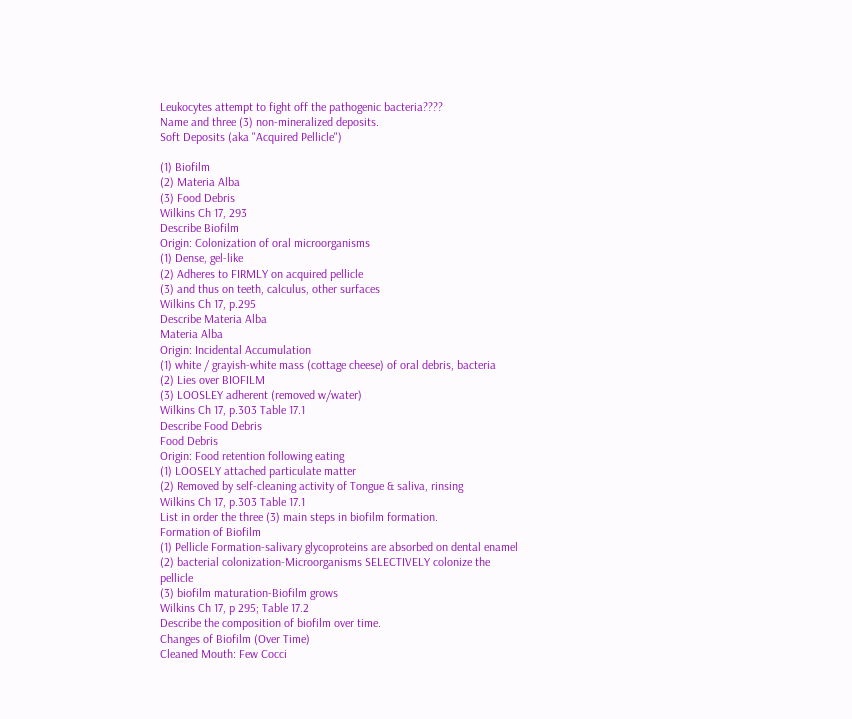Leukocytes attempt to fight off the pathogenic bacteria????
Name and three (3) non-mineralized deposits.
Soft Deposits (aka "Acquired Pellicle")

(1) Biofilm
(2) Materia Alba
(3) Food Debris
Wilkins Ch 17, 293
Describe Biofilm
Origin: Colonization of oral microorganisms
(1) Dense, gel-like
(2) Adheres to FIRMLY on acquired pellicle
(3) and thus on teeth, calculus, other surfaces
Wilkins Ch 17, p.295
Describe Materia Alba
Materia Alba
Origin: Incidental Accumulation
(1) white / grayish-white mass (cottage cheese) of oral debris, bacteria
(2) Lies over BIOFILM
(3) LOOSLEY adherent (removed w/water)
Wilkins Ch 17, p.303 Table 17.1
Describe Food Debris
Food Debris
Origin: Food retention following eating
(1) LOOSELY attached particulate matter
(2) Removed by self-cleaning activity of Tongue & saliva, rinsing
Wilkins Ch 17, p.303 Table 17.1
List in order the three (3) main steps in biofilm formation.
Formation of Biofilm
(1) Pellicle Formation-salivary glycoproteins are absorbed on dental enamel
(2) bacterial colonization-Microorganisms SELECTIVELY colonize the pellicle
(3) biofilm maturation-Biofilm grows
Wilkins Ch 17, p 295; Table 17.2
Describe the composition of biofilm over time.
Changes of Biofilm (Over Time)
Cleaned Mouth: Few Cocci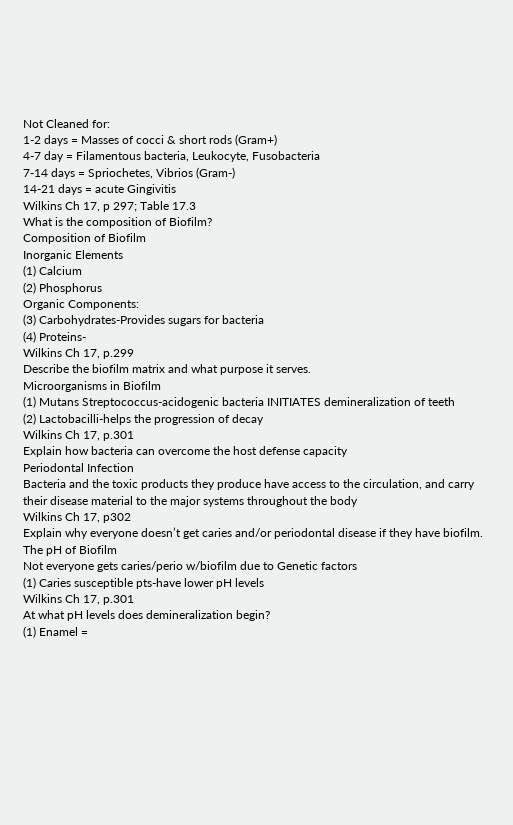Not Cleaned for:
1-2 days = Masses of cocci & short rods (Gram+)
4-7 day = Filamentous bacteria, Leukocyte, Fusobacteria
7-14 days = Spriochetes, Vibrios (Gram-)
14-21 days = acute Gingivitis
Wilkins Ch 17, p 297; Table 17.3
What is the composition of Biofilm?
Composition of Biofilm
Inorganic Elements
(1) Calcium
(2) Phosphorus
Organic Components:
(3) Carbohydrates-Provides sugars for bacteria
(4) Proteins-
Wilkins Ch 17, p.299
Describe the biofilm matrix and what purpose it serves.
Microorganisms in Biofilm
(1) Mutans Streptococcus-acidogenic bacteria INITIATES demineralization of teeth
(2) Lactobacilli-helps the progression of decay
Wilkins Ch 17, p.301
Explain how bacteria can overcome the host defense capacity
Periodontal Infection
Bacteria and the toxic products they produce have access to the circulation, and carry their disease material to the major systems throughout the body
Wilkins Ch 17, p302
Explain why everyone doesn’t get caries and/or periodontal disease if they have biofilm.
The pH of Biofilm
Not everyone gets caries/perio w/biofilm due to Genetic factors
(1) Caries susceptible pts-have lower pH levels
Wilkins Ch 17, p.301
At what pH levels does demineralization begin?
(1) Enamel =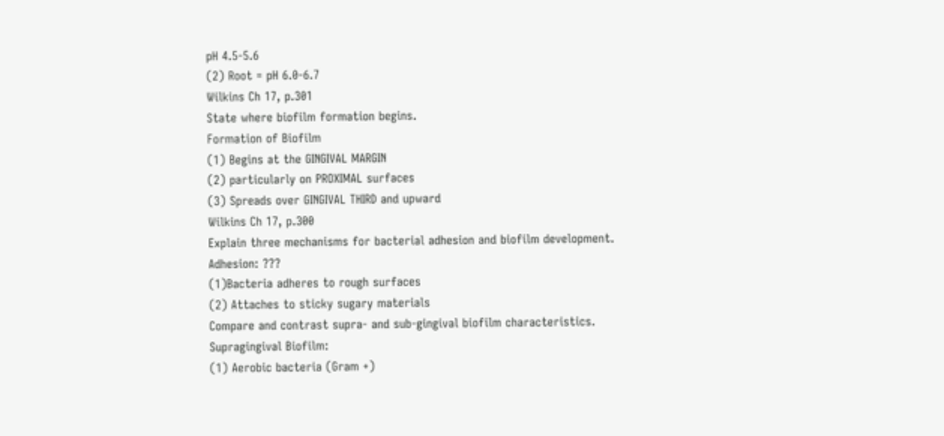pH 4.5-5.6
(2) Root = pH 6.0-6.7
Wilkins Ch 17, p.301
State where biofilm formation begins.
Formation of Biofilm
(1) Begins at the GINGIVAL MARGIN
(2) particularly on PROXIMAL surfaces
(3) Spreads over GINGIVAL THIRD and upward
Wilkins Ch 17, p.300
Explain three mechanisms for bacterial adhesion and biofilm development.
Adhesion: ???
(1)Bacteria adheres to rough surfaces
(2) Attaches to sticky sugary materials
Compare and contrast supra- and sub-gingival biofilm characteristics.
Supragingival Biofilm:
(1) Aerobic bacteria (Gram +)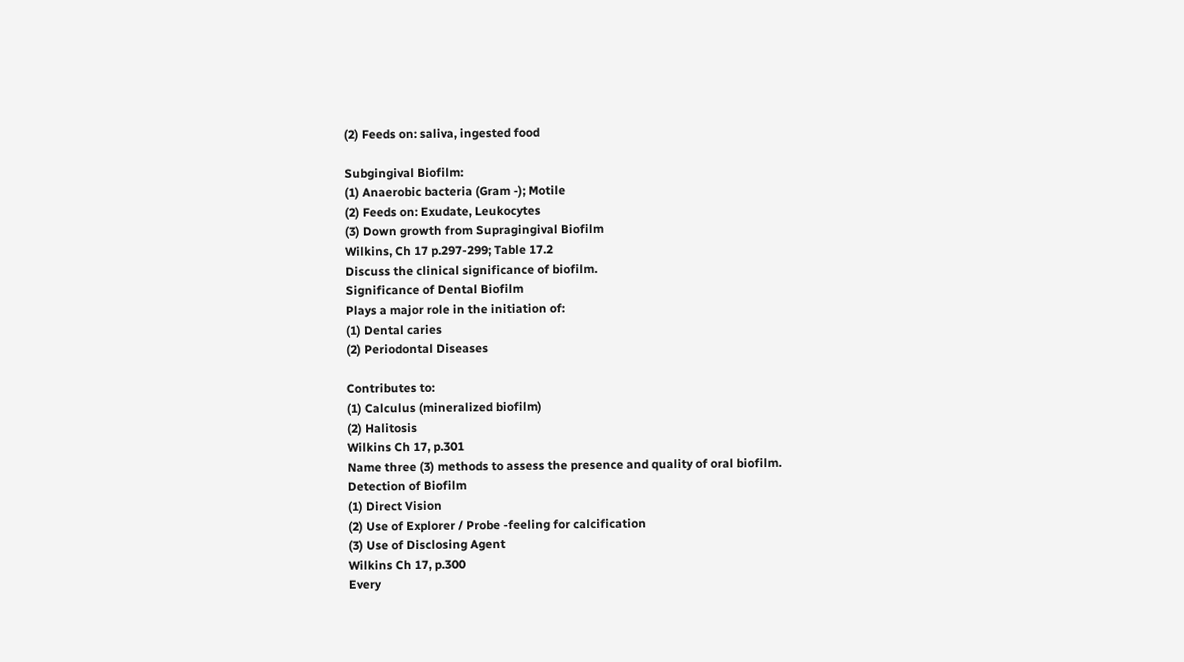(2) Feeds on: saliva, ingested food

Subgingival Biofilm:
(1) Anaerobic bacteria (Gram -); Motile
(2) Feeds on: Exudate, Leukocytes
(3) Down growth from Supragingival Biofilm
Wilkins, Ch 17 p.297-299; Table 17.2
Discuss the clinical significance of biofilm.
Significance of Dental Biofilm
Plays a major role in the initiation of:
(1) Dental caries
(2) Periodontal Diseases

Contributes to:
(1) Calculus (mineralized biofilm)
(2) Halitosis
Wilkins Ch 17, p.301
Name three (3) methods to assess the presence and quality of oral biofilm.
Detection of Biofilm
(1) Direct Vision
(2) Use of Explorer / Probe -feeling for calcification
(3) Use of Disclosing Agent
Wilkins Ch 17, p.300
Every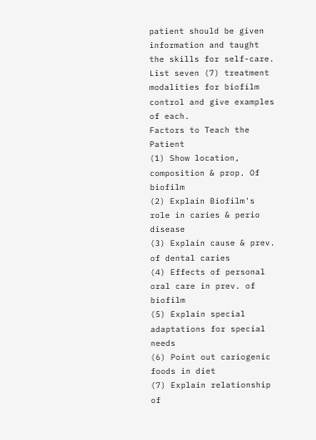patient should be given information and taught the skills for self-care.
List seven (7) treatment modalities for biofilm control and give examples of each.
Factors to Teach the Patient
(1) Show location, composition & prop. Of biofilm
(2) Explain Biofilm's role in caries & perio disease
(3) Explain cause & prev. of dental caries
(4) Effects of personal oral care in prev. of biofilm
(5) Explain special adaptations for special needs
(6) Point out cariogenic foods in diet
(7) Explain relationship of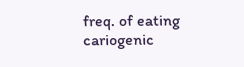freq. of eating cariogenic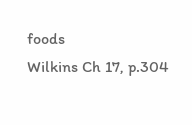foods
Wilkins Ch 17, p.304